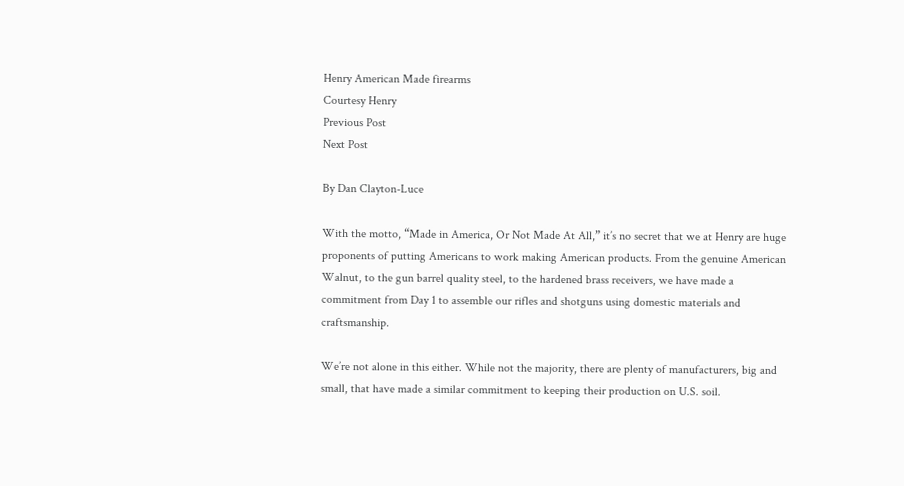Henry American Made firearms
Courtesy Henry
Previous Post
Next Post

By Dan Clayton-Luce

With the motto, “Made in America, Or Not Made At All,” it’s no secret that we at Henry are huge proponents of putting Americans to work making American products. From the genuine American Walnut, to the gun barrel quality steel, to the hardened brass receivers, we have made a commitment from Day 1 to assemble our rifles and shotguns using domestic materials and craftsmanship.

We’re not alone in this either. While not the majority, there are plenty of manufacturers, big and small, that have made a similar commitment to keeping their production on U.S. soil.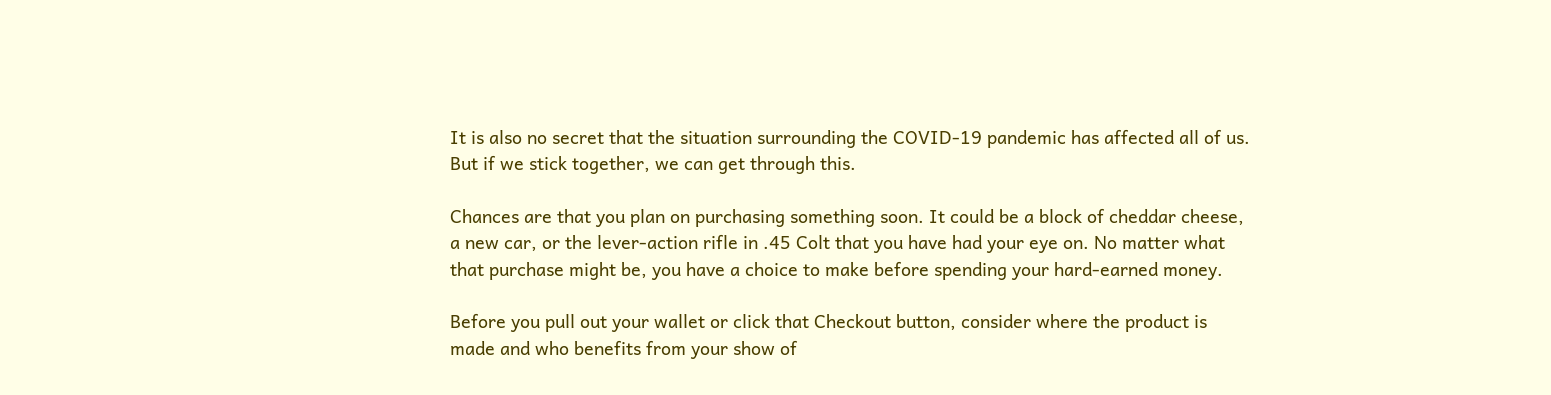It is also no secret that the situation surrounding the COVID-19 pandemic has affected all of us. But if we stick together, we can get through this.

Chances are that you plan on purchasing something soon. It could be a block of cheddar cheese, a new car, or the lever-action rifle in .45 Colt that you have had your eye on. No matter what that purchase might be, you have a choice to make before spending your hard-earned money.

Before you pull out your wallet or click that Checkout button, consider where the product is made and who benefits from your show of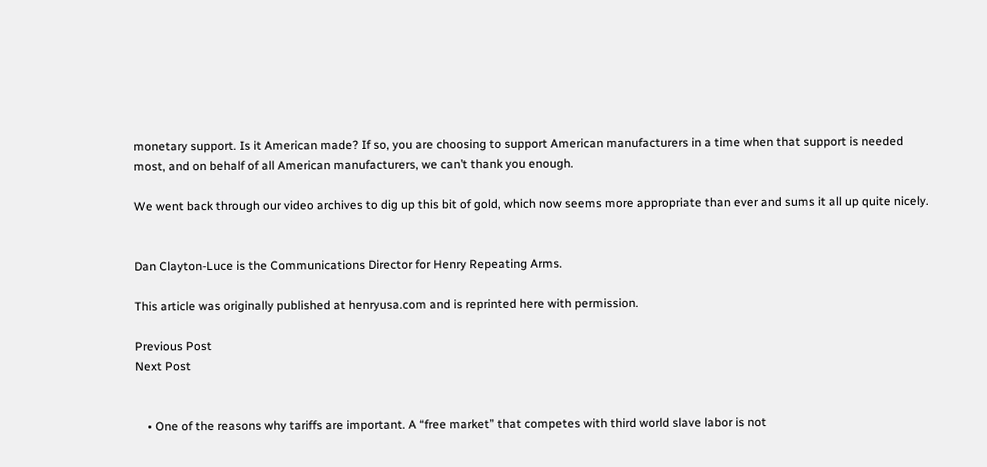monetary support. Is it American made? If so, you are choosing to support American manufacturers in a time when that support is needed most, and on behalf of all American manufacturers, we can’t thank you enough.

We went back through our video archives to dig up this bit of gold, which now seems more appropriate than ever and sums it all up quite nicely.


Dan Clayton-Luce is the Communications Director for Henry Repeating Arms.

This article was originally published at henryusa.com and is reprinted here with permission.

Previous Post
Next Post


    • One of the reasons why tariffs are important. A “free market” that competes with third world slave labor is not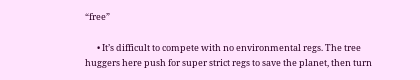“free”

      • It’s difficult to compete with no environmental regs. The tree huggers here push for super strict regs to save the planet, then turn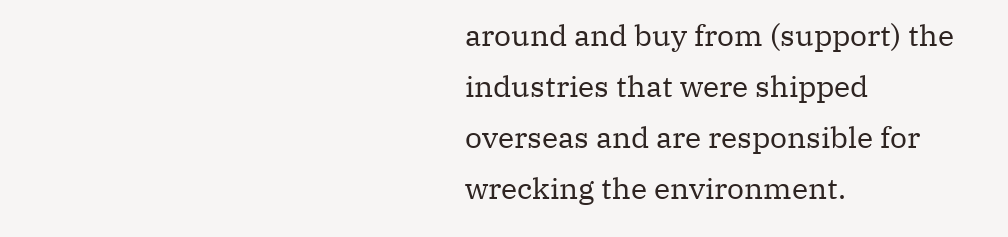around and buy from (support) the industries that were shipped overseas and are responsible for wrecking the environment.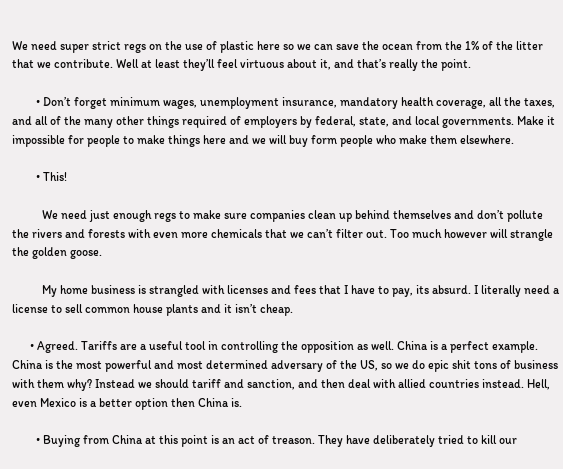We need super strict regs on the use of plastic here so we can save the ocean from the 1% of the litter that we contribute. Well at least they’ll feel virtuous about it, and that’s really the point.

        • Don’t forget minimum wages, unemployment insurance, mandatory health coverage, all the taxes, and all of the many other things required of employers by federal, state, and local governments. Make it impossible for people to make things here and we will buy form people who make them elsewhere.

        • This!

          We need just enough regs to make sure companies clean up behind themselves and don’t pollute the rivers and forests with even more chemicals that we can’t filter out. Too much however will strangle the golden goose.

          My home business is strangled with licenses and fees that I have to pay, its absurd. I literally need a license to sell common house plants and it isn’t cheap.

      • Agreed. Tariffs are a useful tool in controlling the opposition as well. China is a perfect example. China is the most powerful and most determined adversary of the US, so we do epic shit tons of business with them why? Instead we should tariff and sanction, and then deal with allied countries instead. Hell, even Mexico is a better option then China is.

        • Buying from China at this point is an act of treason. They have deliberately tried to kill our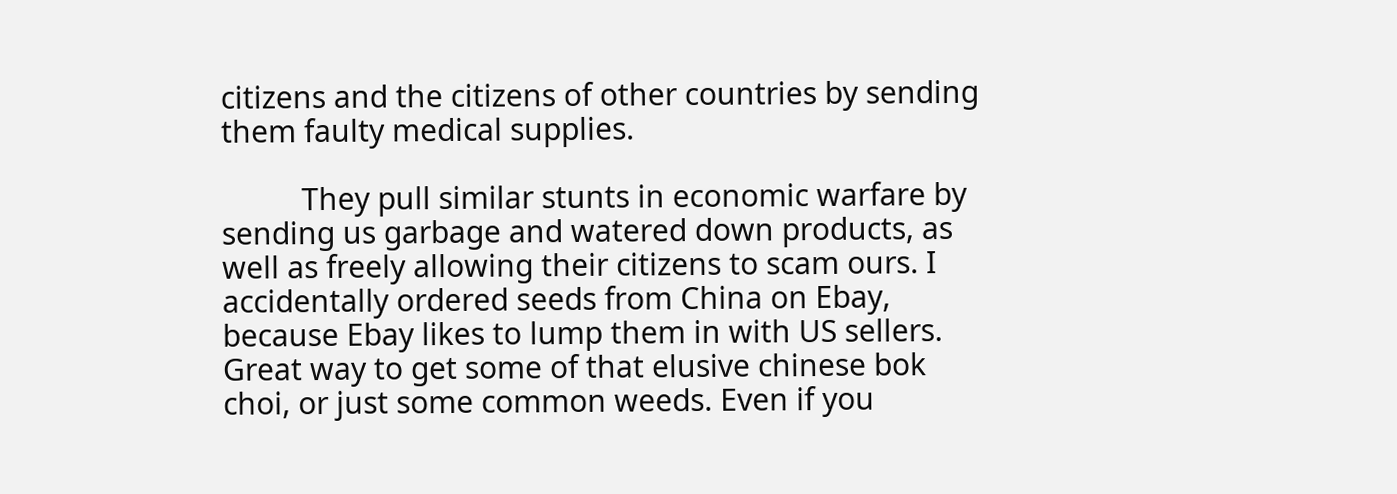citizens and the citizens of other countries by sending them faulty medical supplies.

          They pull similar stunts in economic warfare by sending us garbage and watered down products, as well as freely allowing their citizens to scam ours. I accidentally ordered seeds from China on Ebay, because Ebay likes to lump them in with US sellers. Great way to get some of that elusive chinese bok choi, or just some common weeds. Even if you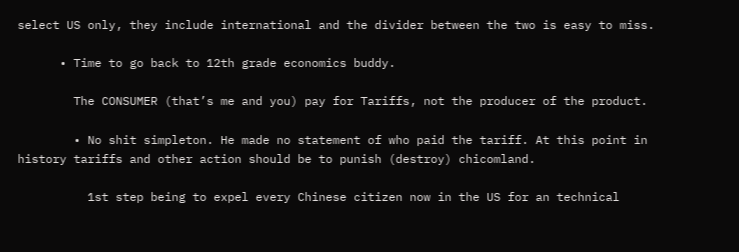select US only, they include international and the divider between the two is easy to miss.

      • Time to go back to 12th grade economics buddy.

        The CONSUMER (that’s me and you) pay for Tariffs, not the producer of the product.

        • No shit simpleton. He made no statement of who paid the tariff. At this point in history tariffs and other action should be to punish (destroy) chicomland.

          1st step being to expel every Chinese citizen now in the US for an technical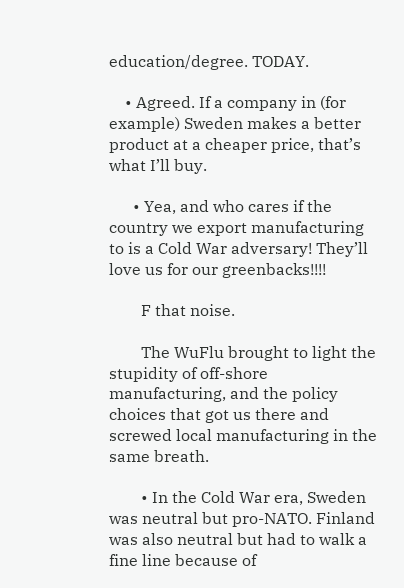education/degree. TODAY.

    • Agreed. If a company in (for example) Sweden makes a better product at a cheaper price, that’s what I’ll buy.

      • Yea, and who cares if the country we export manufacturing to is a Cold War adversary! They’ll love us for our greenbacks!!!!

        F that noise.

        The WuFlu brought to light the stupidity of off-shore manufacturing, and the policy choices that got us there and screwed local manufacturing in the same breath.

        • In the Cold War era, Sweden was neutral but pro-NATO. Finland was also neutral but had to walk a fine line because of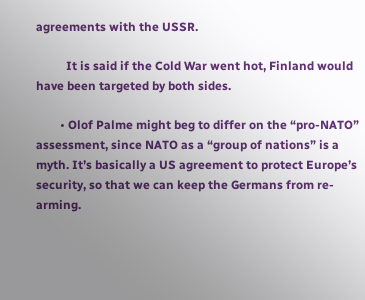agreements with the USSR.

          It is said if the Cold War went hot, Finland would have been targeted by both sides.

        • Olof Palme might beg to differ on the “pro-NATO” assessment, since NATO as a “group of nations” is a myth. It’s basically a US agreement to protect Europe’s security, so that we can keep the Germans from re-arming.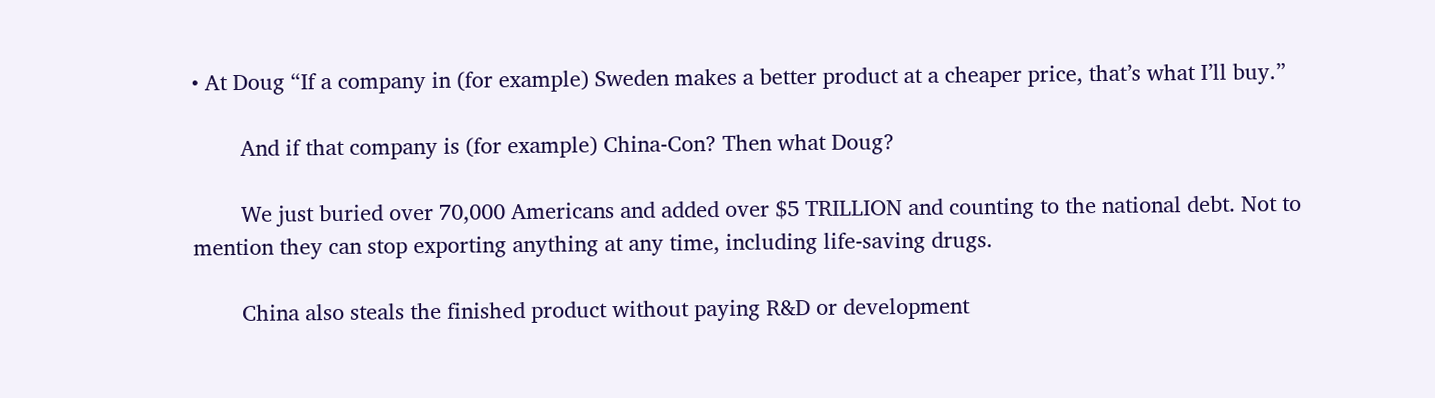• At Doug “If a company in (for example) Sweden makes a better product at a cheaper price, that’s what I’ll buy.”

        And if that company is (for example) China-Con? Then what Doug?

        We just buried over 70,000 Americans and added over $5 TRILLION and counting to the national debt. Not to mention they can stop exporting anything at any time, including life-saving drugs.

        China also steals the finished product without paying R&D or development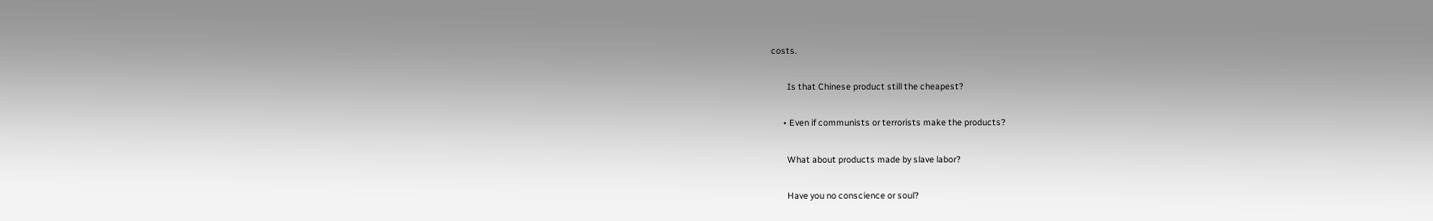costs.

        Is that Chinese product still the cheapest?

      • Even if communists or terrorists make the products?

        What about products made by slave labor?

        Have you no conscience or soul?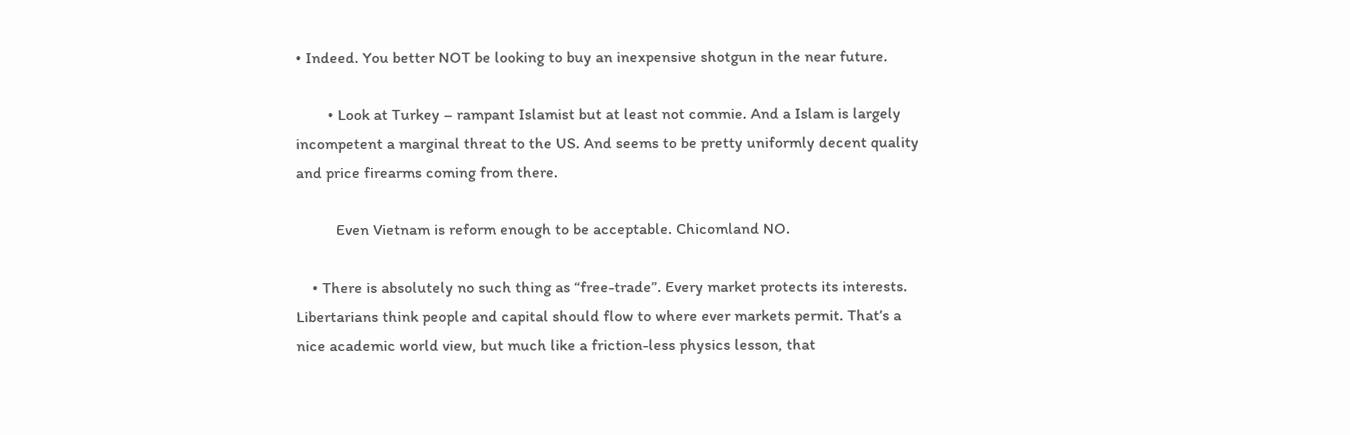• Indeed. You better NOT be looking to buy an inexpensive shotgun in the near future.

        • Look at Turkey – rampant Islamist but at least not commie. And a Islam is largely incompetent a marginal threat to the US. And seems to be pretty uniformly decent quality and price firearms coming from there.

          Even Vietnam is reform enough to be acceptable. Chicomland NO.

    • There is absolutely no such thing as “free-trade”. Every market protects its interests. Libertarians think people and capital should flow to where ever markets permit. That’s a nice academic world view, but much like a friction-less physics lesson, that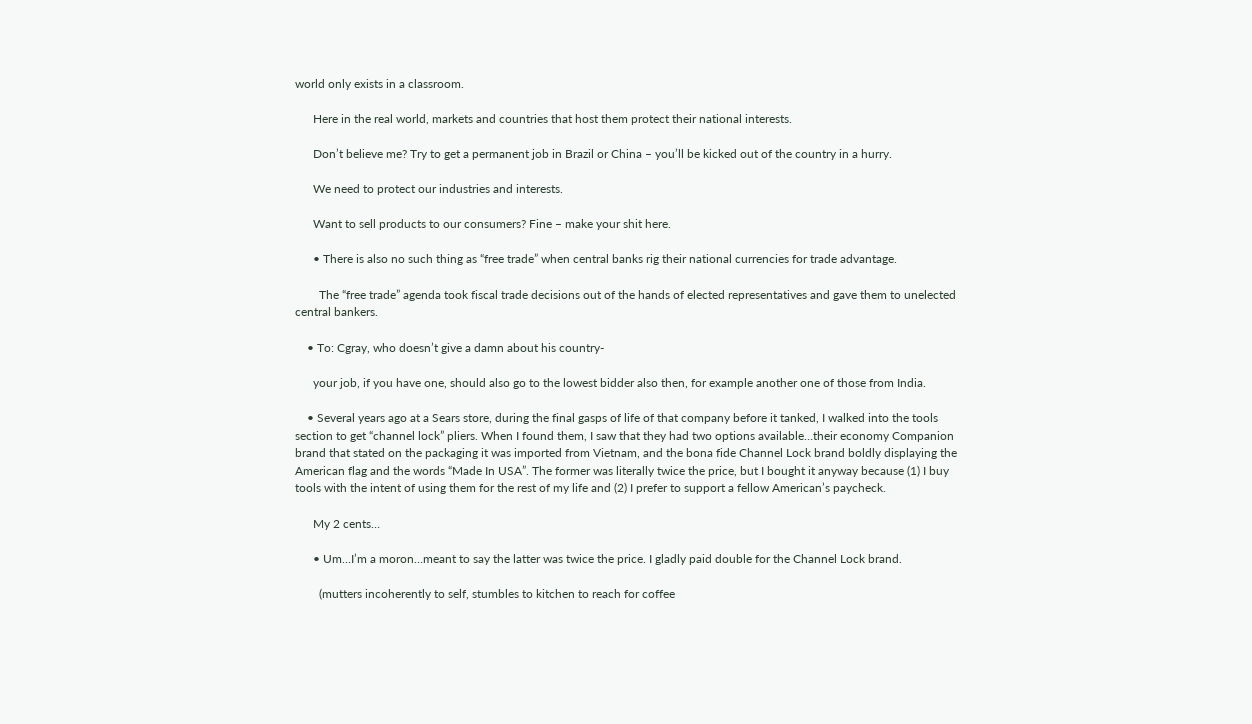world only exists in a classroom.

      Here in the real world, markets and countries that host them protect their national interests.

      Don’t believe me? Try to get a permanent job in Brazil or China – you’ll be kicked out of the country in a hurry.

      We need to protect our industries and interests.

      Want to sell products to our consumers? Fine – make your shit here.

      • There is also no such thing as “free trade” when central banks rig their national currencies for trade advantage.

        The “free trade” agenda took fiscal trade decisions out of the hands of elected representatives and gave them to unelected central bankers.

    • To: Cgray, who doesn’t give a damn about his country-

      your job, if you have one, should also go to the lowest bidder also then, for example another one of those from India.

    • Several years ago at a Sears store, during the final gasps of life of that company before it tanked, I walked into the tools section to get “channel lock” pliers. When I found them, I saw that they had two options available…their economy Companion brand that stated on the packaging it was imported from Vietnam, and the bona fide Channel Lock brand boldly displaying the American flag and the words “Made In USA”. The former was literally twice the price, but I bought it anyway because (1) I buy tools with the intent of using them for the rest of my life and (2) I prefer to support a fellow American’s paycheck.

      My 2 cents…

      • Um…I’m a moron…meant to say the latter was twice the price. I gladly paid double for the Channel Lock brand.

        (mutters incoherently to self, stumbles to kitchen to reach for coffee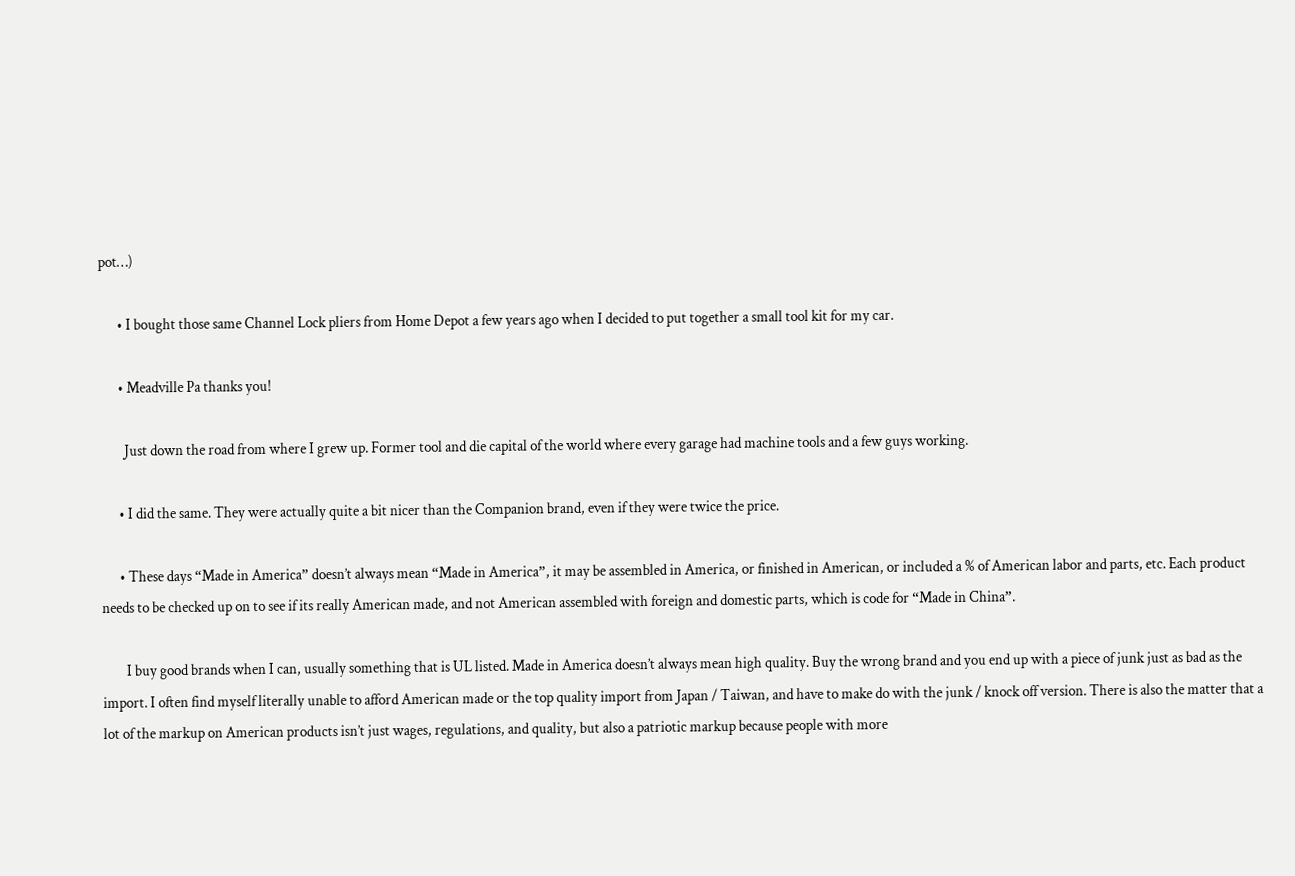pot…)

      • I bought those same Channel Lock pliers from Home Depot a few years ago when I decided to put together a small tool kit for my car.

      • Meadville Pa thanks you!

        Just down the road from where I grew up. Former tool and die capital of the world where every garage had machine tools and a few guys working.

      • I did the same. They were actually quite a bit nicer than the Companion brand, even if they were twice the price.

      • These days “Made in America” doesn’t always mean “Made in America”, it may be assembled in America, or finished in American, or included a % of American labor and parts, etc. Each product needs to be checked up on to see if its really American made, and not American assembled with foreign and domestic parts, which is code for “Made in China”.

        I buy good brands when I can, usually something that is UL listed. Made in America doesn’t always mean high quality. Buy the wrong brand and you end up with a piece of junk just as bad as the import. I often find myself literally unable to afford American made or the top quality import from Japan / Taiwan, and have to make do with the junk / knock off version. There is also the matter that a lot of the markup on American products isn’t just wages, regulations, and quality, but also a patriotic markup because people with more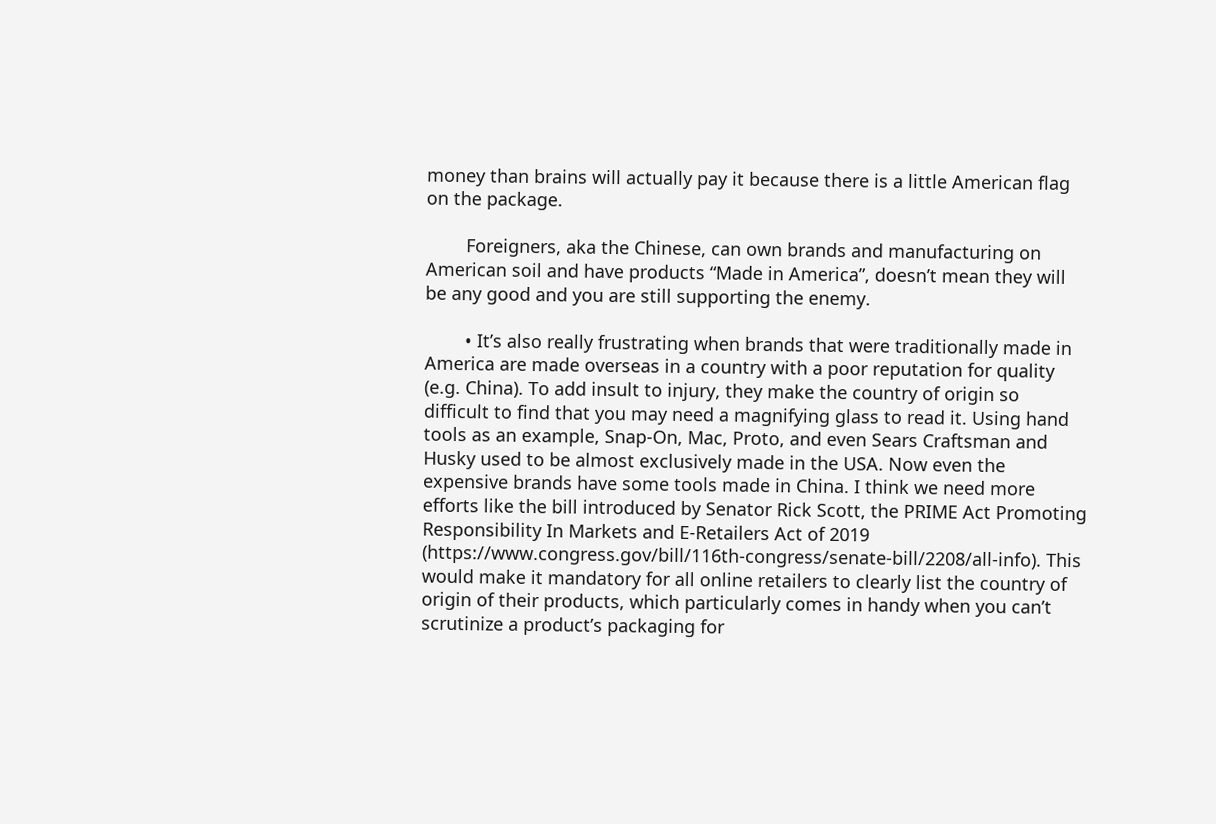money than brains will actually pay it because there is a little American flag on the package.

        Foreigners, aka the Chinese, can own brands and manufacturing on American soil and have products “Made in America”, doesn’t mean they will be any good and you are still supporting the enemy.

        • It’s also really frustrating when brands that were traditionally made in America are made overseas in a country with a poor reputation for quality (e.g. China). To add insult to injury, they make the country of origin so difficult to find that you may need a magnifying glass to read it. Using hand tools as an example, Snap-On, Mac, Proto, and even Sears Craftsman and Husky used to be almost exclusively made in the USA. Now even the expensive brands have some tools made in China. I think we need more efforts like the bill introduced by Senator Rick Scott, the PRIME Act Promoting Responsibility In Markets and E-Retailers Act of 2019 (https://www.congress.gov/bill/116th-congress/senate-bill/2208/all-info). This would make it mandatory for all online retailers to clearly list the country of origin of their products, which particularly comes in handy when you can’t scrutinize a product’s packaging for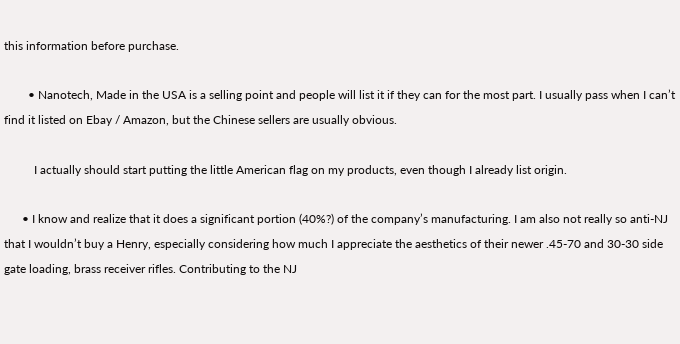this information before purchase.

        • Nanotech, Made in the USA is a selling point and people will list it if they can for the most part. I usually pass when I can’t find it listed on Ebay / Amazon, but the Chinese sellers are usually obvious.

          I actually should start putting the little American flag on my products, even though I already list origin.

      • I know and realize that it does a significant portion (40%?) of the company’s manufacturing. I am also not really so anti-NJ that I wouldn’t buy a Henry, especially considering how much I appreciate the aesthetics of their newer .45-70 and 30-30 side gate loading, brass receiver rifles. Contributing to the NJ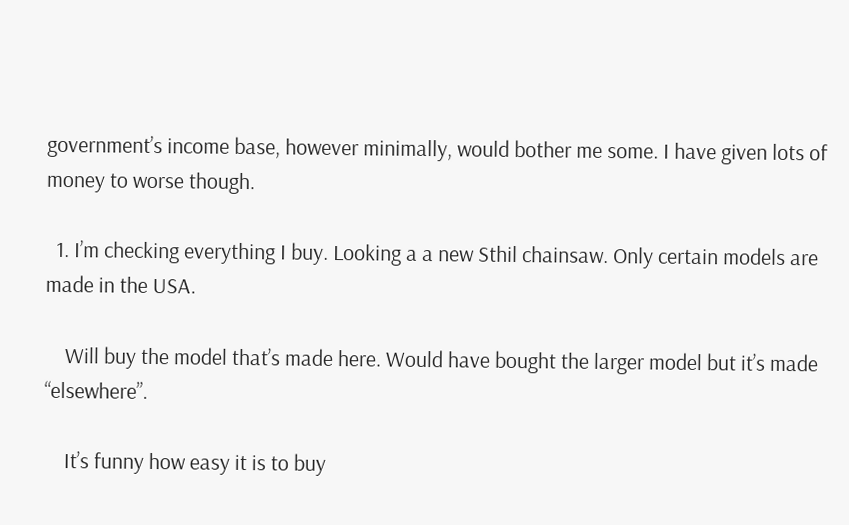government’s income base, however minimally, would bother me some. I have given lots of money to worse though.

  1. I’m checking everything I buy. Looking a a new Sthil chainsaw. Only certain models are made in the USA.

    Will buy the model that’s made here. Would have bought the larger model but it’s made “elsewhere”.

    It’s funny how easy it is to buy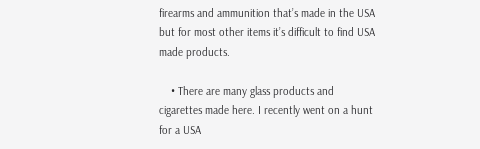firearms and ammunition that’s made in the USA but for most other items it’s difficult to find USA made products.

    • There are many glass products and cigarettes made here. I recently went on a hunt for a USA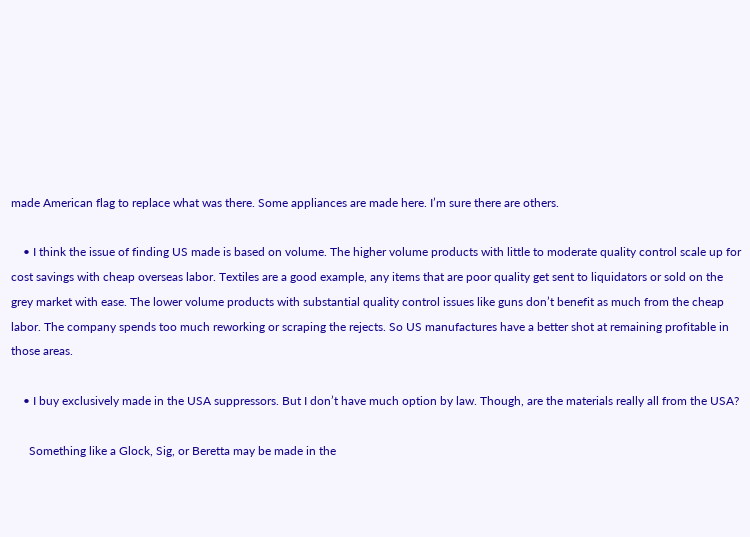made American flag to replace what was there. Some appliances are made here. I’m sure there are others.

    • I think the issue of finding US made is based on volume. The higher volume products with little to moderate quality control scale up for cost savings with cheap overseas labor. Textiles are a good example, any items that are poor quality get sent to liquidators or sold on the grey market with ease. The lower volume products with substantial quality control issues like guns don’t benefit as much from the cheap labor. The company spends too much reworking or scraping the rejects. So US manufactures have a better shot at remaining profitable in those areas.

    • I buy exclusively made in the USA suppressors. But I don’t have much option by law. Though, are the materials really all from the USA?

      Something like a Glock, Sig, or Beretta may be made in the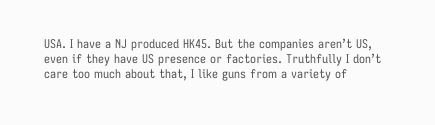USA. I have a NJ produced HK45. But the companies aren’t US, even if they have US presence or factories. Truthfully I don’t care too much about that, I like guns from a variety of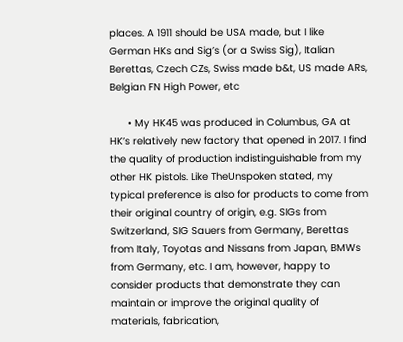places. A 1911 should be USA made, but I like German HKs and Sig’s (or a Swiss Sig), Italian Berettas, Czech CZs, Swiss made b&t, US made ARs, Belgian FN High Power, etc

      • My HK45 was produced in Columbus, GA at HK’s relatively new factory that opened in 2017. I find the quality of production indistinguishable from my other HK pistols. Like TheUnspoken stated, my typical preference is also for products to come from their original country of origin, e.g. SIGs from Switzerland, SIG Sauers from Germany, Berettas from Italy, Toyotas and Nissans from Japan, BMWs from Germany, etc. I am, however, happy to consider products that demonstrate they can maintain or improve the original quality of materials, fabrication,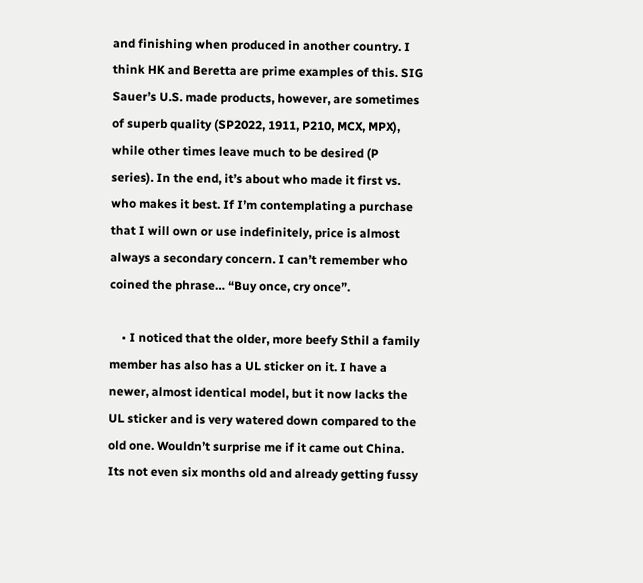and finishing when produced in another country. I think HK and Beretta are prime examples of this. SIG Sauer’s U.S. made products, however, are sometimes of superb quality (SP2022, 1911, P210, MCX, MPX), while other times leave much to be desired (P series). In the end, it’s about who made it first vs. who makes it best. If I’m contemplating a purchase that I will own or use indefinitely, price is almost always a secondary concern. I can’t remember who coined the phrase… “Buy once, cry once”.

    • I noticed that the older, more beefy Sthil a family member has also has a UL sticker on it. I have a newer, almost identical model, but it now lacks the UL sticker and is very watered down compared to the old one. Wouldn’t surprise me if it came out China. Its not even six months old and already getting fussy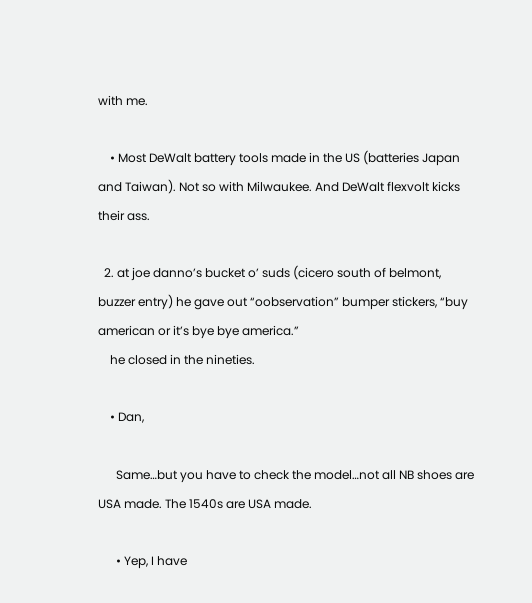with me.

    • Most DeWalt battery tools made in the US (batteries Japan and Taiwan). Not so with Milwaukee. And DeWalt flexvolt kicks their ass.

  2. at joe danno’s bucket o’ suds (cicero south of belmont, buzzer entry) he gave out “oobservation” bumper stickers, “buy american or it’s bye bye america.”
    he closed in the nineties.

    • Dan,

      Same…but you have to check the model…not all NB shoes are USA made. The 1540s are USA made.

      • Yep, I have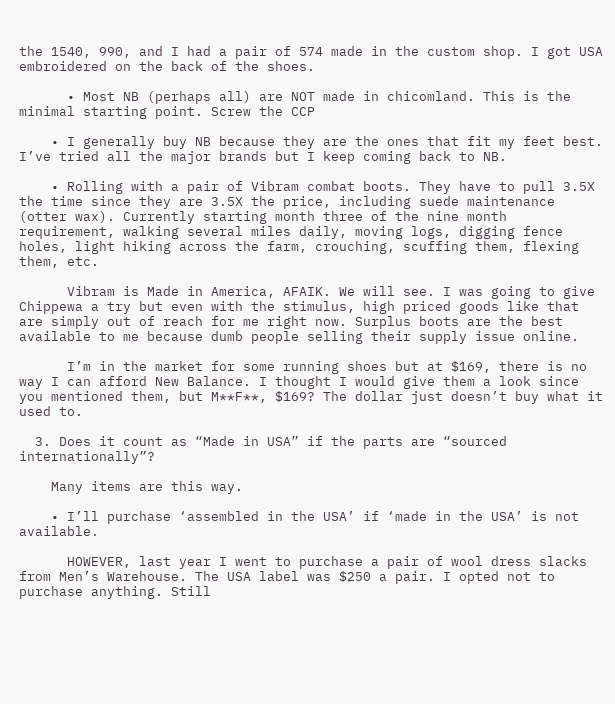the 1540, 990, and I had a pair of 574 made in the custom shop. I got USA embroidered on the back of the shoes.

      • Most NB (perhaps all) are NOT made in chicomland. This is the minimal starting point. Screw the CCP

    • I generally buy NB because they are the ones that fit my feet best. I’ve tried all the major brands but I keep coming back to NB.

    • Rolling with a pair of Vibram combat boots. They have to pull 3.5X the time since they are 3.5X the price, including suede maintenance (otter wax). Currently starting month three of the nine month requirement, walking several miles daily, moving logs, digging fence holes, light hiking across the farm, crouching, scuffing them, flexing them, etc.

      Vibram is Made in America, AFAIK. We will see. I was going to give Chippewa a try but even with the stimulus, high priced goods like that are simply out of reach for me right now. Surplus boots are the best available to me because dumb people selling their supply issue online.

      I’m in the market for some running shoes but at $169, there is no way I can afford New Balance. I thought I would give them a look since you mentioned them, but M**F**, $169? The dollar just doesn’t buy what it used to.

  3. Does it count as “Made in USA” if the parts are “sourced internationally”?

    Many items are this way.

    • I’ll purchase ‘assembled in the USA’ if ‘made in the USA’ is not available.

      HOWEVER, last year I went to purchase a pair of wool dress slacks from Men’s Warehouse. The USA label was $250 a pair. I opted not to purchase anything. Still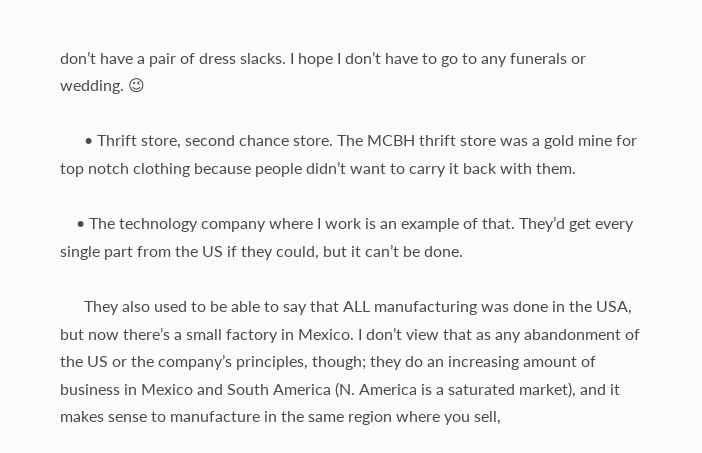don’t have a pair of dress slacks. I hope I don’t have to go to any funerals or wedding. 😉

      • Thrift store, second chance store. The MCBH thrift store was a gold mine for top notch clothing because people didn’t want to carry it back with them.

    • The technology company where I work is an example of that. They’d get every single part from the US if they could, but it can’t be done.

      They also used to be able to say that ALL manufacturing was done in the USA, but now there’s a small factory in Mexico. I don’t view that as any abandonment of the US or the company’s principles, though; they do an increasing amount of business in Mexico and South America (N. America is a saturated market), and it makes sense to manufacture in the same region where you sell,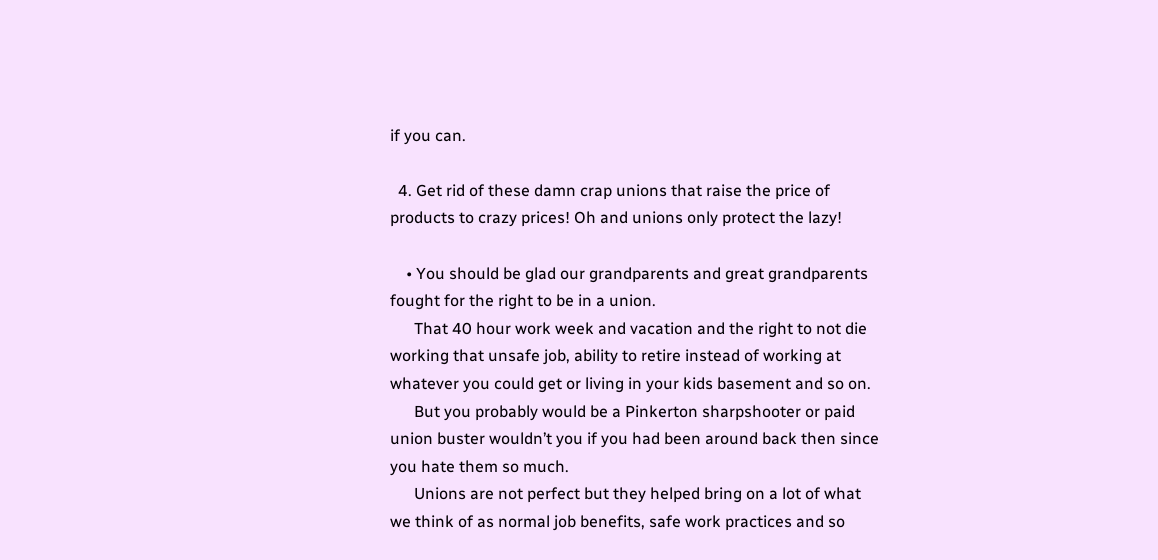if you can.

  4. Get rid of these damn crap unions that raise the price of products to crazy prices! Oh and unions only protect the lazy!

    • You should be glad our grandparents and great grandparents fought for the right to be in a union.
      That 40 hour work week and vacation and the right to not die working that unsafe job, ability to retire instead of working at whatever you could get or living in your kids basement and so on.
      But you probably would be a Pinkerton sharpshooter or paid union buster wouldn’t you if you had been around back then since you hate them so much.
      Unions are not perfect but they helped bring on a lot of what we think of as normal job benefits, safe work practices and so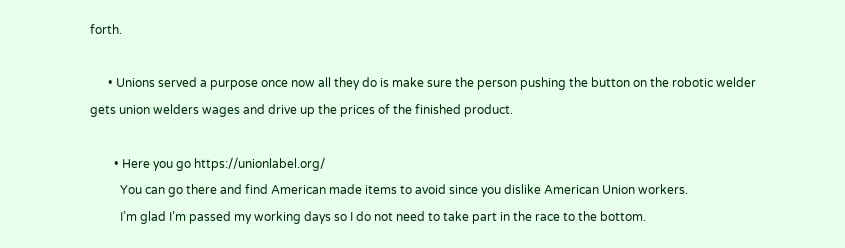forth.

      • Unions served a purpose once now all they do is make sure the person pushing the button on the robotic welder gets union welders wages and drive up the prices of the finished product.

        • Here you go https://unionlabel.org/
          You can go there and find American made items to avoid since you dislike American Union workers.
          I’m glad I’m passed my working days so I do not need to take part in the race to the bottom.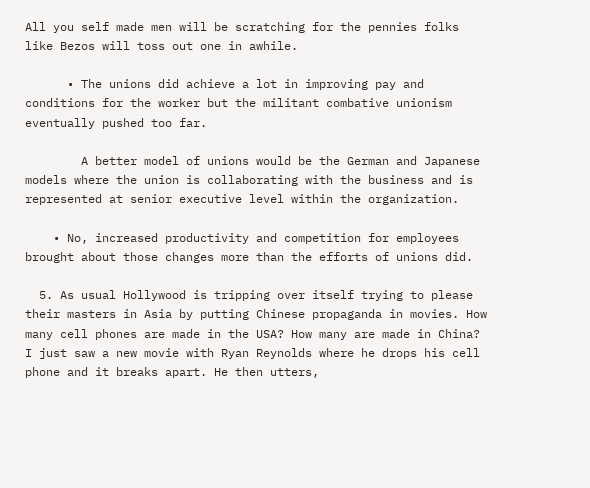All you self made men will be scratching for the pennies folks like Bezos will toss out one in awhile.

      • The unions did achieve a lot in improving pay and conditions for the worker but the militant combative unionism eventually pushed too far.

        A better model of unions would be the German and Japanese models where the union is collaborating with the business and is represented at senior executive level within the organization.

    • No, increased productivity and competition for employees brought about those changes more than the efforts of unions did.

  5. As usual Hollywood is tripping over itself trying to please their masters in Asia by putting Chinese propaganda in movies. How many cell phones are made in the USA? How many are made in China? I just saw a new movie with Ryan Reynolds where he drops his cell phone and it breaks apart. He then utters,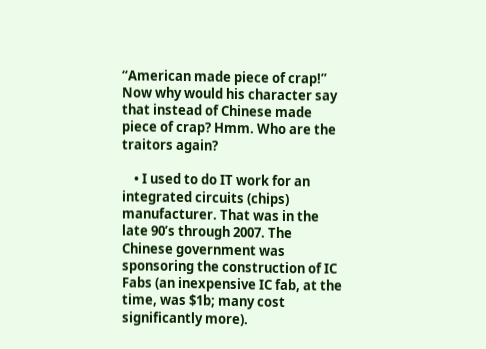“American made piece of crap!” Now why would his character say that instead of Chinese made piece of crap? Hmm. Who are the traitors again?

    • I used to do IT work for an integrated circuits (chips) manufacturer. That was in the late 90’s through 2007. The Chinese government was sponsoring the construction of IC Fabs (an inexpensive IC fab, at the time, was $1b; many cost significantly more).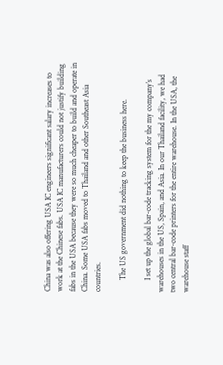China was also offering USA IC engineers significant salary increases to work at the Chinese fabs. USA IC manufacturers could not justify building fabs in the USA because they were so much cheaper to build and operate in China. Some USA fabs moved to Thailand and other Southeast Asia countries.

      The US government did nothing to keep the business here.

      I set up the global bar-code tracking system for the my company’s warehouses in the US, Spain, and Asia. In our Thailand facility, we had two central bar-code printers for the entire warehouse. In the USA, the warehouse staff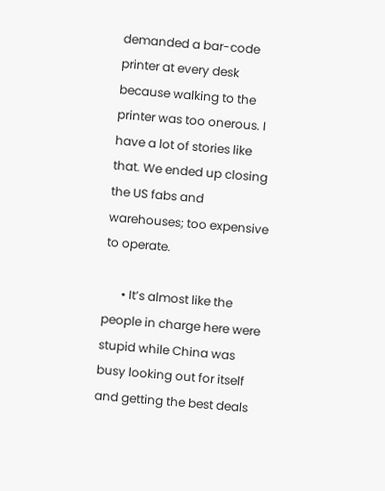demanded a bar-code printer at every desk because walking to the printer was too onerous. I have a lot of stories like that. We ended up closing the US fabs and warehouses; too expensive to operate.

      • It’s almost like the people in charge here were stupid while China was busy looking out for itself and getting the best deals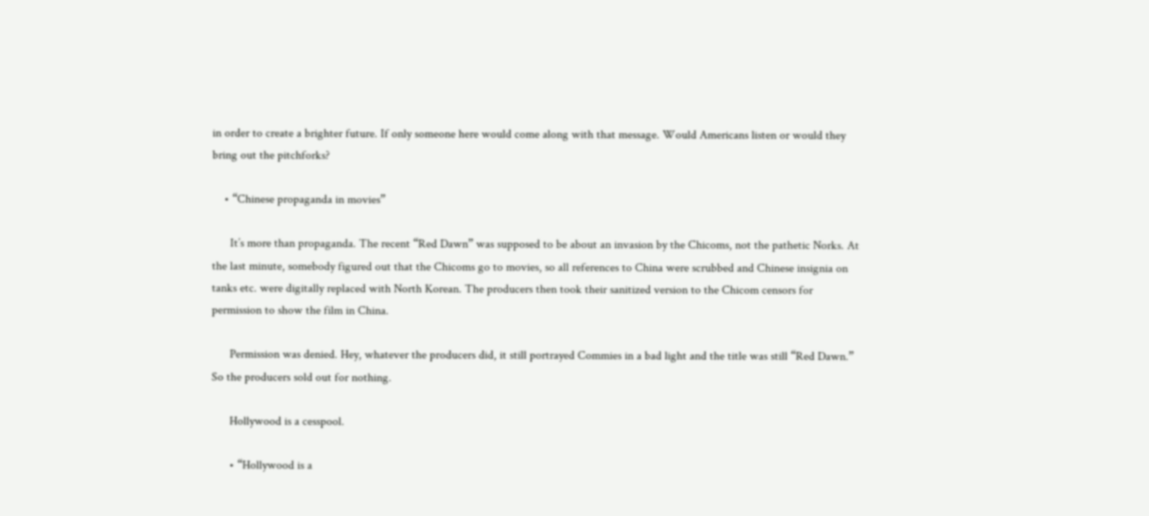in order to create a brighter future. If only someone here would come along with that message. Would Americans listen or would they bring out the pitchforks?

    • “Chinese propaganda in movies”

      It’s more than propaganda. The recent “Red Dawn” was supposed to be about an invasion by the Chicoms, not the pathetic Norks. At the last minute, somebody figured out that the Chicoms go to movies, so all references to China were scrubbed and Chinese insignia on tanks etc. were digitally replaced with North Korean. The producers then took their sanitized version to the Chicom censors for permission to show the film in China.

      Permission was denied. Hey, whatever the producers did, it still portrayed Commies in a bad light and the title was still “Red Dawn.” So the producers sold out for nothing.

      Hollywood is a cesspool.

      • “Hollywood is a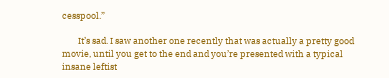cesspool.”

        It’s sad. I saw another one recently that was actually a pretty good movie, until you get to the end and you’re presented with a typical insane leftist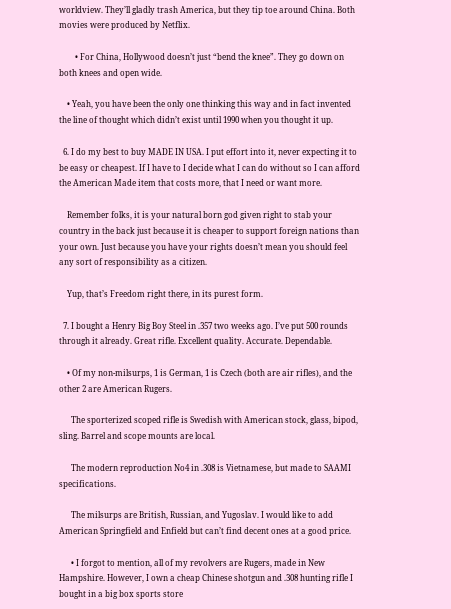worldview. They’ll gladly trash America, but they tip toe around China. Both movies were produced by Netflix.

        • For China, Hollywood doesn’t just “bend the knee”. They go down on both knees and open wide.

    • Yeah, you have been the only one thinking this way and in fact invented the line of thought which didn’t exist until 1990 when you thought it up.

  6. I do my best to buy MADE IN USA. I put effort into it, never expecting it to be easy or cheapest. If I have to I decide what I can do without so I can afford the American Made item that costs more, that I need or want more.

    Remember folks, it is your natural born god given right to stab your country in the back just because it is cheaper to support foreign nations than your own. Just because you have your rights doesn’t mean you should feel any sort of responsibility as a citizen.

    Yup, that’s Freedom right there, in its purest form.

  7. I bought a Henry Big Boy Steel in .357 two weeks ago. I’ve put 500 rounds through it already. Great rifle. Excellent quality. Accurate. Dependable.

    • Of my non-milsurps, 1 is German, 1 is Czech (both are air rifles), and the other 2 are American Rugers.

      The sporterized scoped rifle is Swedish with American stock, glass, bipod, sling. Barrel and scope mounts are local.

      The modern reproduction No4 in .308 is Vietnamese, but made to SAAMI specifications.

      The milsurps are British, Russian, and Yugoslav. I would like to add American Springfield and Enfield but can’t find decent ones at a good price.

      • I forgot to mention, all of my revolvers are Rugers, made in New Hampshire. However, I own a cheap Chinese shotgun and .308 hunting rifle I bought in a big box sports store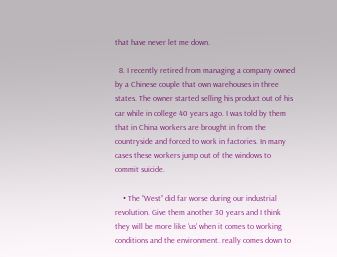that have never let me down.

  8. I recently retired from managing a company owned by a Chinese couple that own warehouses in three states. The owner started selling his product out of his car while in college 40 years ago. I was told by them that in China workers are brought in from the countryside and forced to work in factories. In many cases these workers jump out of the windows to commit suicide.

    • The “West” did far worse during our industrial revolution. Give them another 30 years and I think they will be more like ‘us’ when it comes to working conditions and the environment. really comes down to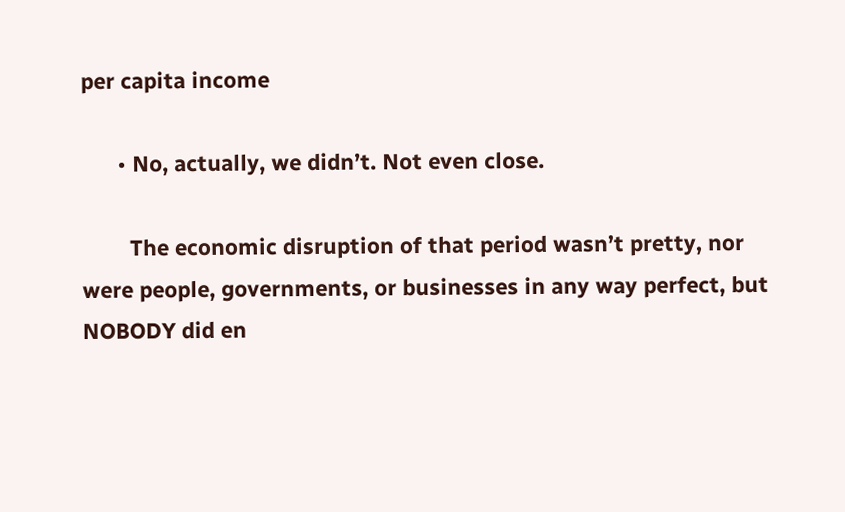per capita income

      • No, actually, we didn’t. Not even close.

        The economic disruption of that period wasn’t pretty, nor were people, governments, or businesses in any way perfect, but NOBODY did en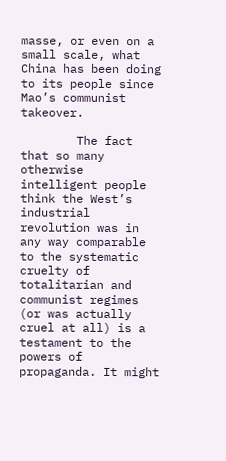masse, or even on a small scale, what China has been doing to its people since Mao’s communist takeover.

        The fact that so many otherwise intelligent people think the West’s industrial revolution was in any way comparable to the systematic cruelty of totalitarian and communist regimes (or was actually cruel at all) is a testament to the powers of propaganda. It might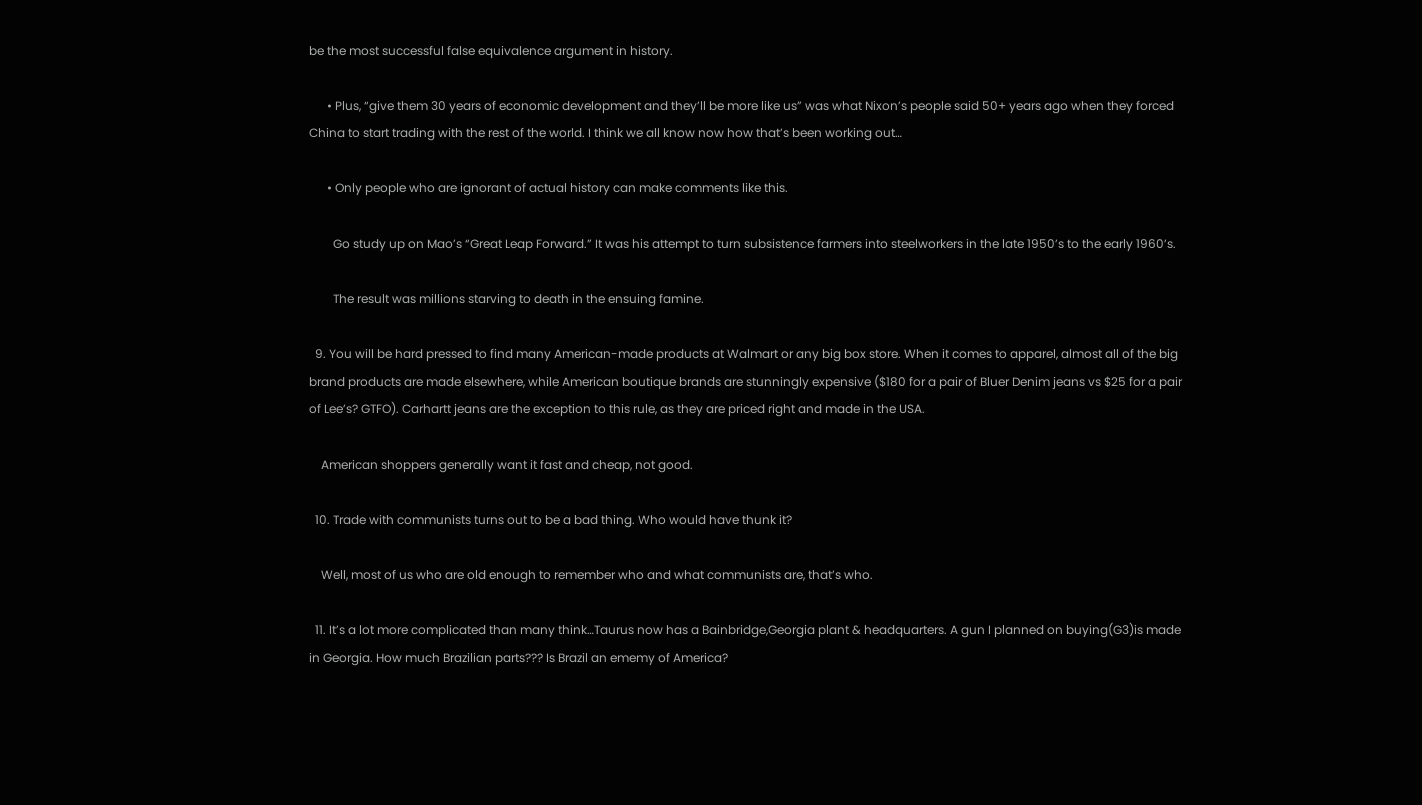be the most successful false equivalence argument in history.

      • Plus, “give them 30 years of economic development and they’ll be more like us” was what Nixon’s people said 50+ years ago when they forced China to start trading with the rest of the world. I think we all know now how that’s been working out…

      • Only people who are ignorant of actual history can make comments like this.

        Go study up on Mao’s “Great Leap Forward.” It was his attempt to turn subsistence farmers into steelworkers in the late 1950’s to the early 1960’s.

        The result was millions starving to death in the ensuing famine.

  9. You will be hard pressed to find many American-made products at Walmart or any big box store. When it comes to apparel, almost all of the big brand products are made elsewhere, while American boutique brands are stunningly expensive ($180 for a pair of Bluer Denim jeans vs $25 for a pair of Lee’s? GTFO). Carhartt jeans are the exception to this rule, as they are priced right and made in the USA.

    American shoppers generally want it fast and cheap, not good.

  10. Trade with communists turns out to be a bad thing. Who would have thunk it?

    Well, most of us who are old enough to remember who and what communists are, that’s who.

  11. It’s a lot more complicated than many think…Taurus now has a Bainbridge,Georgia plant & headquarters. A gun I planned on buying(G3)is made in Georgia. How much Brazilian parts??? Is Brazil an ememy of America?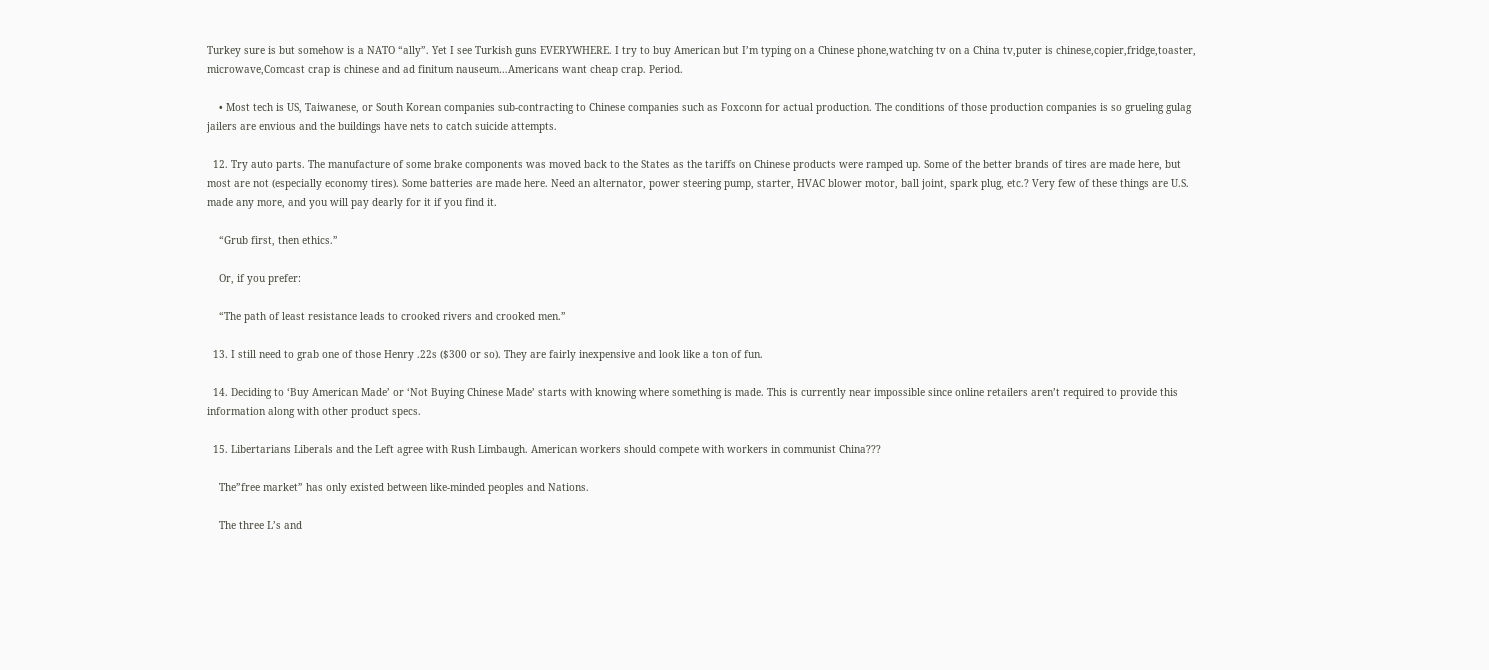Turkey sure is but somehow is a NATO “ally”. Yet I see Turkish guns EVERYWHERE. I try to buy American but I’m typing on a Chinese phone,watching tv on a China tv,puter is chinese,copier,fridge,toaster, microwave,Comcast crap is chinese and ad finitum nauseum…Americans want cheap crap. Period.

    • Most tech is US, Taiwanese, or South Korean companies sub-contracting to Chinese companies such as Foxconn for actual production. The conditions of those production companies is so grueling gulag jailers are envious and the buildings have nets to catch suicide attempts.

  12. Try auto parts. The manufacture of some brake components was moved back to the States as the tariffs on Chinese products were ramped up. Some of the better brands of tires are made here, but most are not (especially economy tires). Some batteries are made here. Need an alternator, power steering pump, starter, HVAC blower motor, ball joint, spark plug, etc.? Very few of these things are U.S. made any more, and you will pay dearly for it if you find it.

    “Grub first, then ethics.”

    Or, if you prefer:

    “The path of least resistance leads to crooked rivers and crooked men.”

  13. I still need to grab one of those Henry .22s ($300 or so). They are fairly inexpensive and look like a ton of fun.

  14. Deciding to ‘Buy American Made’ or ‘Not Buying Chinese Made’ starts with knowing where something is made. This is currently near impossible since online retailers aren’t required to provide this information along with other product specs.

  15. Libertarians Liberals and the Left agree with Rush Limbaugh. American workers should compete with workers in communist China???

    The”free market” has only existed between like-minded peoples and Nations.

    The three L’s and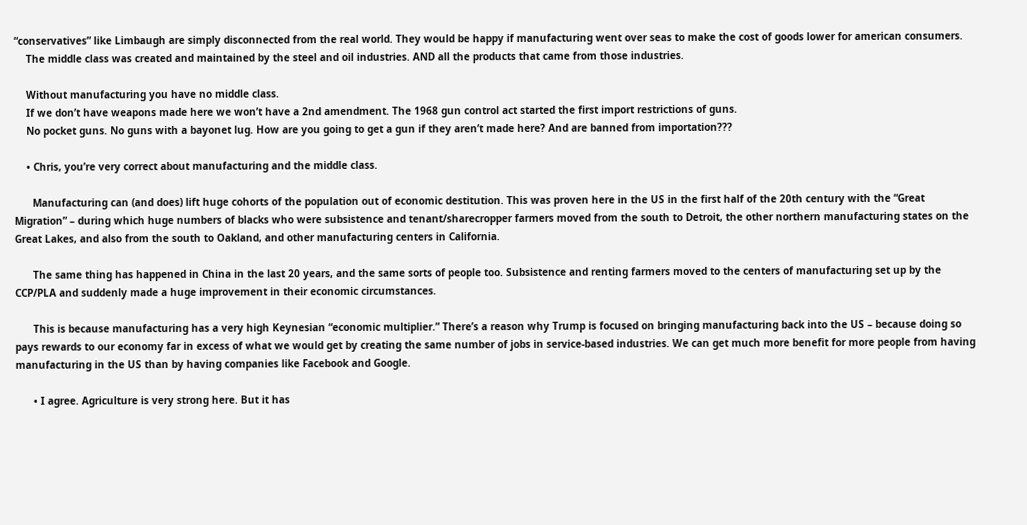“conservatives” like Limbaugh are simply disconnected from the real world. They would be happy if manufacturing went over seas to make the cost of goods lower for american consumers.
    The middle class was created and maintained by the steel and oil industries. AND all the products that came from those industries.

    Without manufacturing you have no middle class.
    If we don’t have weapons made here we won’t have a 2nd amendment. The 1968 gun control act started the first import restrictions of guns.
    No pocket guns. No guns with a bayonet lug. How are you going to get a gun if they aren’t made here? And are banned from importation???

    • Chris, you’re very correct about manufacturing and the middle class.

      Manufacturing can (and does) lift huge cohorts of the population out of economic destitution. This was proven here in the US in the first half of the 20th century with the “Great Migration” – during which huge numbers of blacks who were subsistence and tenant/sharecropper farmers moved from the south to Detroit, the other northern manufacturing states on the Great Lakes, and also from the south to Oakland, and other manufacturing centers in California.

      The same thing has happened in China in the last 20 years, and the same sorts of people too. Subsistence and renting farmers moved to the centers of manufacturing set up by the CCP/PLA and suddenly made a huge improvement in their economic circumstances.

      This is because manufacturing has a very high Keynesian “economic multiplier.” There’s a reason why Trump is focused on bringing manufacturing back into the US – because doing so pays rewards to our economy far in excess of what we would get by creating the same number of jobs in service-based industries. We can get much more benefit for more people from having manufacturing in the US than by having companies like Facebook and Google.

      • I agree. Agriculture is very strong here. But it has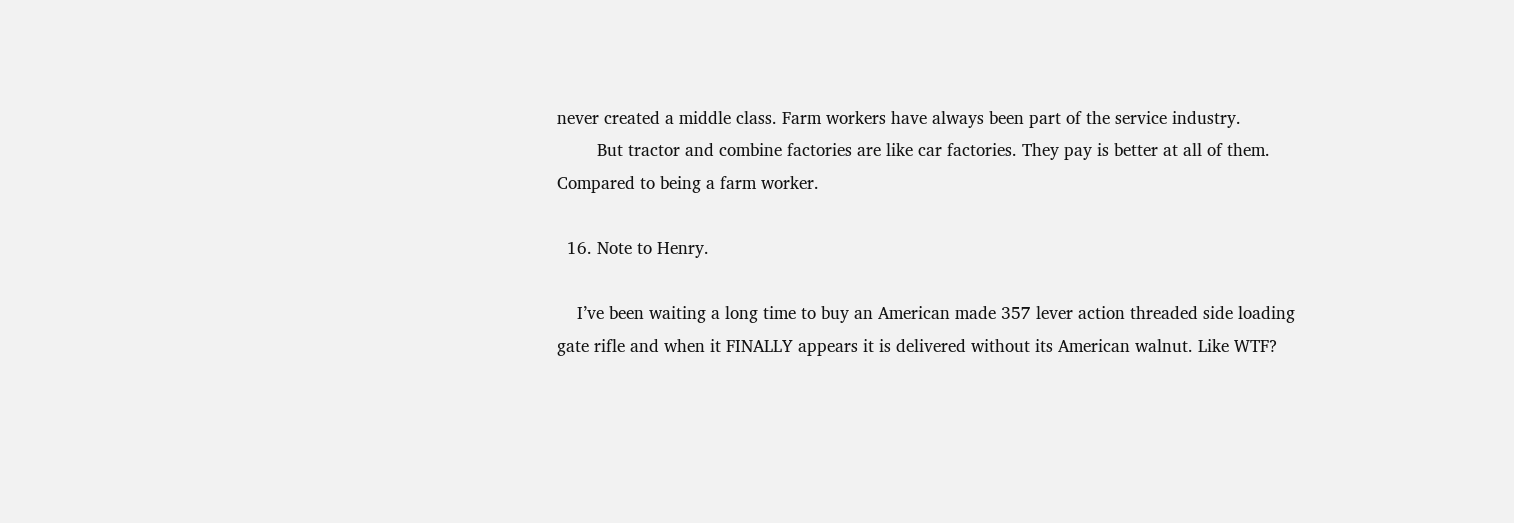never created a middle class. Farm workers have always been part of the service industry.
        But tractor and combine factories are like car factories. They pay is better at all of them. Compared to being a farm worker.

  16. Note to Henry.

    I’ve been waiting a long time to buy an American made 357 lever action threaded side loading gate rifle and when it FINALLY appears it is delivered without its American walnut. Like WTF?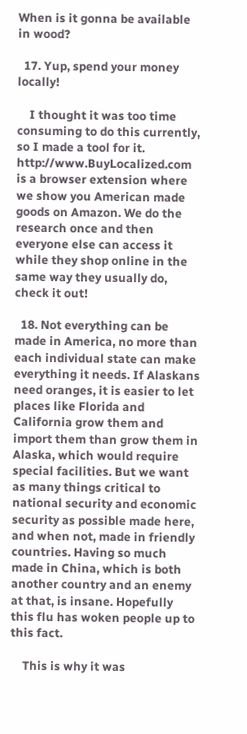When is it gonna be available in wood?

  17. Yup, spend your money locally!

    I thought it was too time consuming to do this currently, so I made a tool for it. http://www.BuyLocalized.com is a browser extension where we show you American made goods on Amazon. We do the research once and then everyone else can access it while they shop online in the same way they usually do, check it out!

  18. Not everything can be made in America, no more than each individual state can make everything it needs. If Alaskans need oranges, it is easier to let places like Florida and California grow them and import them than grow them in Alaska, which would require special facilities. But we want as many things critical to national security and economic security as possible made here, and when not, made in friendly countries. Having so much made in China, which is both another country and an enemy at that, is insane. Hopefully this flu has woken people up to this fact.

    This is why it was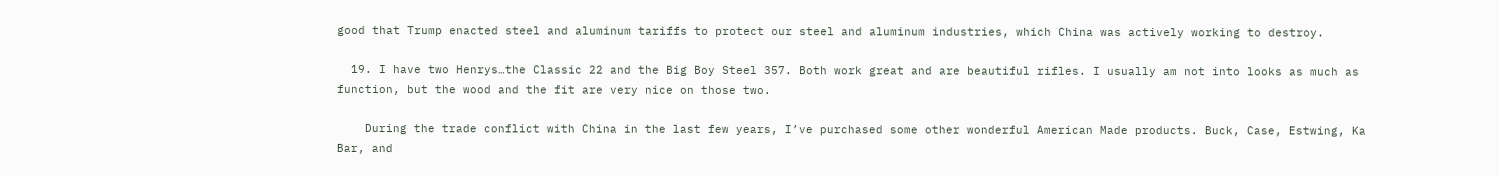good that Trump enacted steel and aluminum tariffs to protect our steel and aluminum industries, which China was actively working to destroy.

  19. I have two Henrys…the Classic 22 and the Big Boy Steel 357. Both work great and are beautiful rifles. I usually am not into looks as much as function, but the wood and the fit are very nice on those two.

    During the trade conflict with China in the last few years, I’ve purchased some other wonderful American Made products. Buck, Case, Estwing, Ka Bar, and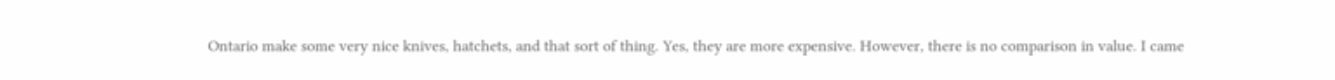Ontario make some very nice knives, hatchets, and that sort of thing. Yes, they are more expensive. However, there is no comparison in value. I came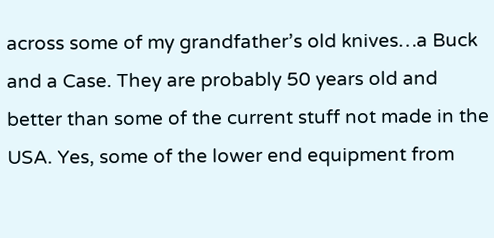across some of my grandfather’s old knives…a Buck and a Case. They are probably 50 years old and better than some of the current stuff not made in the USA. Yes, some of the lower end equipment from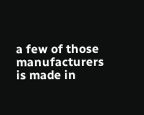a few of those manufacturers is made in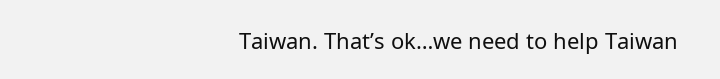Taiwan. That’s ok…we need to help Taiwan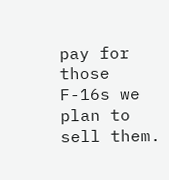pay for those F-16s we plan to sell them.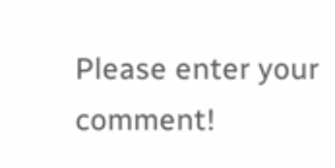Please enter your comment!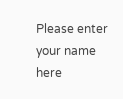Please enter your name here